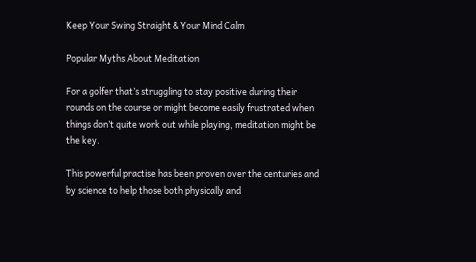Keep Your Swing Straight & Your Mind Calm

Popular Myths About Meditation

For a golfer that’s struggling to stay positive during their rounds on the course or might become easily frustrated when things don’t quite work out while playing, meditation might be the key.

This powerful practise has been proven over the centuries and by science to help those both physically and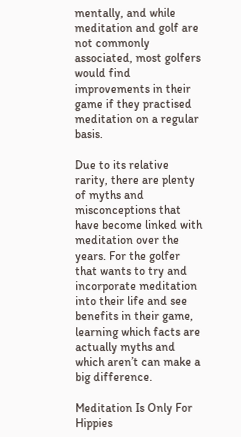mentally, and while meditation and golf are not commonly associated, most golfers would find improvements in their game if they practised meditation on a regular basis.

Due to its relative rarity, there are plenty of myths and misconceptions that have become linked with meditation over the years. For the golfer that wants to try and incorporate meditation into their life and see benefits in their game, learning which facts are actually myths and which aren’t can make a big difference.

Meditation Is Only For Hippies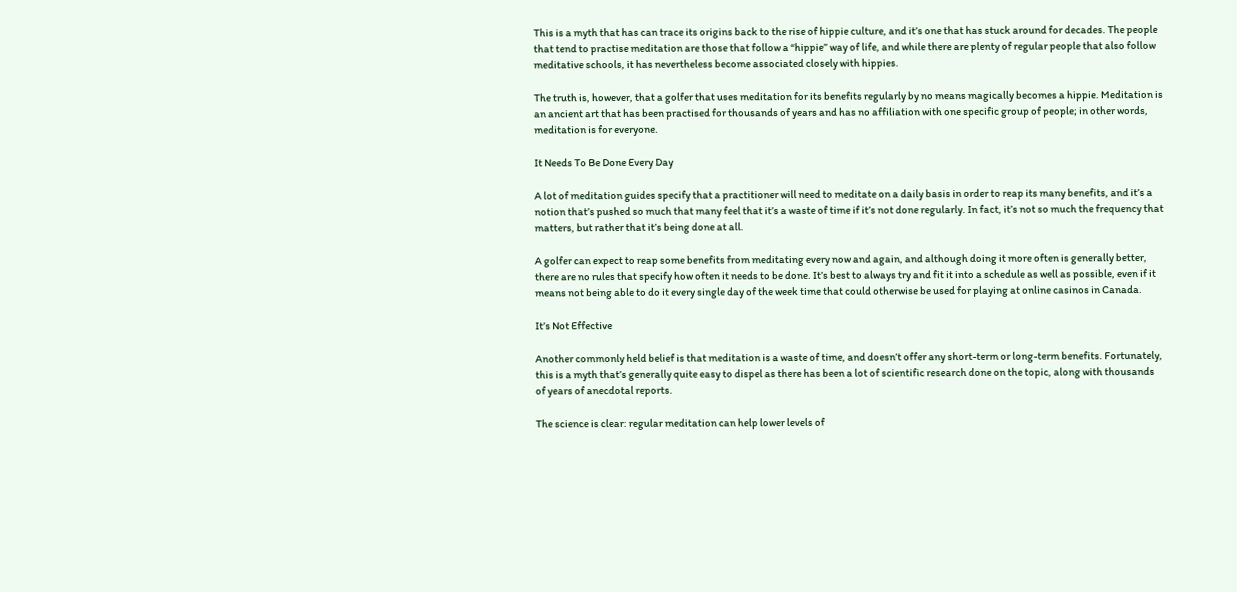This is a myth that has can trace its origins back to the rise of hippie culture, and it’s one that has stuck around for decades. The people that tend to practise meditation are those that follow a “hippie” way of life, and while there are plenty of regular people that also follow meditative schools, it has nevertheless become associated closely with hippies.

The truth is, however, that a golfer that uses meditation for its benefits regularly by no means magically becomes a hippie. Meditation is an ancient art that has been practised for thousands of years and has no affiliation with one specific group of people; in other words, meditation is for everyone.

It Needs To Be Done Every Day

A lot of meditation guides specify that a practitioner will need to meditate on a daily basis in order to reap its many benefits, and it’s a notion that’s pushed so much that many feel that it’s a waste of time if it’s not done regularly. In fact, it’s not so much the frequency that matters, but rather that it’s being done at all.

A golfer can expect to reap some benefits from meditating every now and again, and although doing it more often is generally better, there are no rules that specify how often it needs to be done. It’s best to always try and fit it into a schedule as well as possible, even if it means not being able to do it every single day of the week time that could otherwise be used for playing at online casinos in Canada.

It’s Not Effective

Another commonly held belief is that meditation is a waste of time, and doesn’t offer any short-term or long-term benefits. Fortunately, this is a myth that’s generally quite easy to dispel as there has been a lot of scientific research done on the topic, along with thousands of years of anecdotal reports.

The science is clear: regular meditation can help lower levels of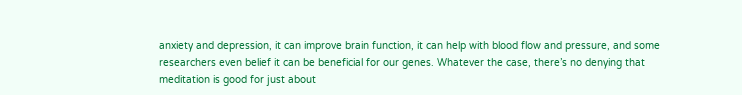anxiety and depression, it can improve brain function, it can help with blood flow and pressure, and some researchers even belief it can be beneficial for our genes. Whatever the case, there’s no denying that meditation is good for just about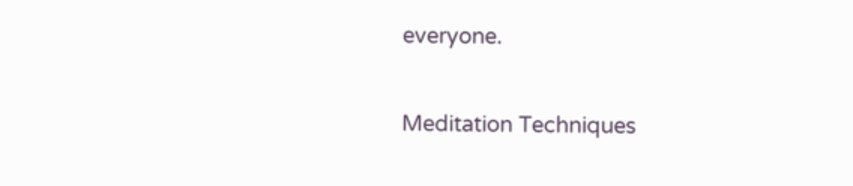everyone.

Meditation Techniques